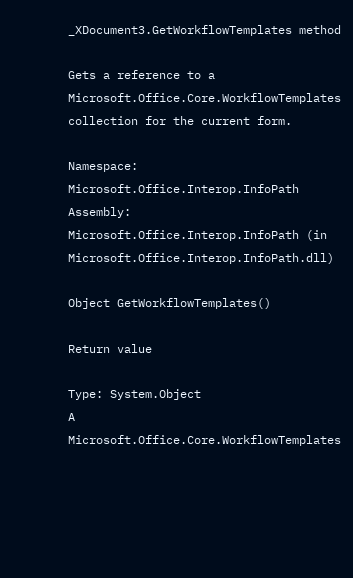_XDocument3.GetWorkflowTemplates method

Gets a reference to a Microsoft.Office.Core.WorkflowTemplates collection for the current form.

Namespace:  Microsoft.Office.Interop.InfoPath
Assembly:  Microsoft.Office.Interop.InfoPath (in Microsoft.Office.Interop.InfoPath.dll)

Object GetWorkflowTemplates()

Return value

Type: System.Object
A Microsoft.Office.Core.WorkflowTemplates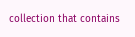collection that contains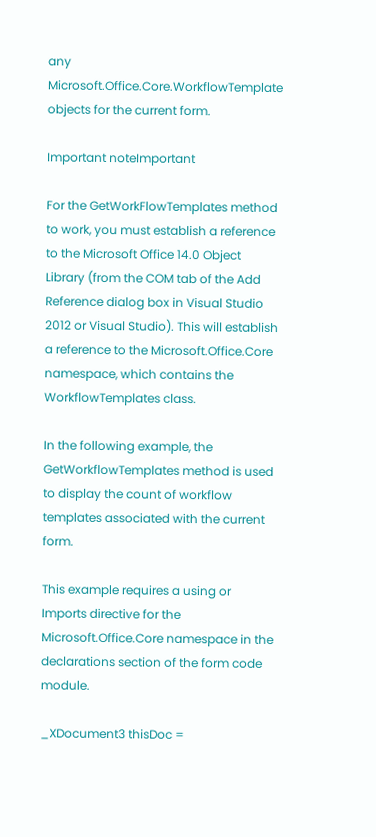any Microsoft.Office.Core.WorkflowTemplate objects for the current form.

Important noteImportant

For the GetWorkFlowTemplates method to work, you must establish a reference to the Microsoft Office 14.0 Object Library (from the COM tab of the Add Reference dialog box in Visual Studio 2012 or Visual Studio). This will establish a reference to the Microsoft.Office.Core namespace, which contains the WorkflowTemplates class.

In the following example, the GetWorkflowTemplates method is used to display the count of workflow templates associated with the current form.

This example requires a using or Imports directive for the Microsoft.Office.Core namespace in the declarations section of the form code module.

_XDocument3 thisDoc =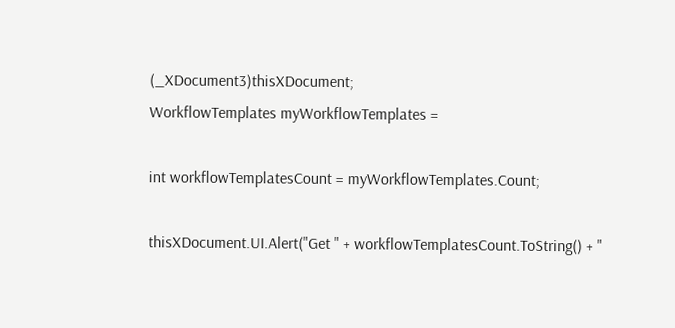(_XDocument3)thisXDocument;
WorkflowTemplates myWorkflowTemplates =

int workflowTemplatesCount = myWorkflowTemplates.Count;

thisXDocument.UI.Alert("Get " + workflowTemplatesCount.ToString() + "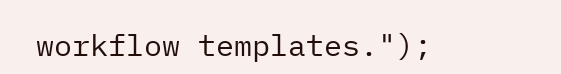workflow templates.");